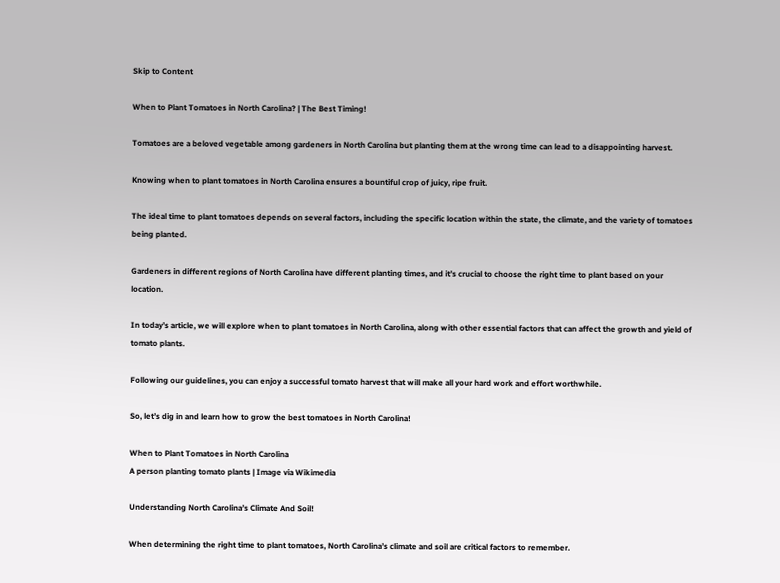Skip to Content

When to Plant Tomatoes in North Carolina? | The Best Timing!

Tomatoes are a beloved vegetable among gardeners in North Carolina but planting them at the wrong time can lead to a disappointing harvest.

Knowing when to plant tomatoes in North Carolina ensures a bountiful crop of juicy, ripe fruit.

The ideal time to plant tomatoes depends on several factors, including the specific location within the state, the climate, and the variety of tomatoes being planted.

Gardeners in different regions of North Carolina have different planting times, and it’s crucial to choose the right time to plant based on your location.

In today’s article, we will explore when to plant tomatoes in North Carolina, along with other essential factors that can affect the growth and yield of tomato plants.

Following our guidelines, you can enjoy a successful tomato harvest that will make all your hard work and effort worthwhile.

So, let’s dig in and learn how to grow the best tomatoes in North Carolina!

When to Plant Tomatoes in North Carolina
A person planting tomato plants | Image via Wikimedia

Understanding North Carolina’s Climate And Soil!

When determining the right time to plant tomatoes, North Carolina’s climate and soil are critical factors to remember.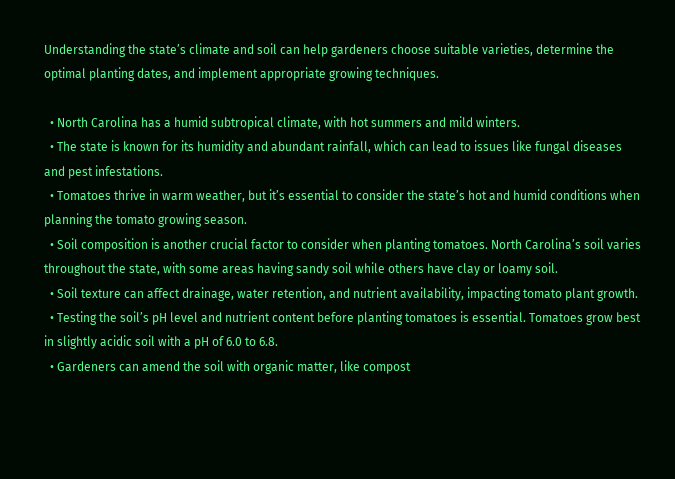Understanding the state’s climate and soil can help gardeners choose suitable varieties, determine the optimal planting dates, and implement appropriate growing techniques.

  • North Carolina has a humid subtropical climate, with hot summers and mild winters.
  • The state is known for its humidity and abundant rainfall, which can lead to issues like fungal diseases and pest infestations.
  • Tomatoes thrive in warm weather, but it’s essential to consider the state’s hot and humid conditions when planning the tomato growing season.
  • Soil composition is another crucial factor to consider when planting tomatoes. North Carolina’s soil varies throughout the state, with some areas having sandy soil while others have clay or loamy soil.
  • Soil texture can affect drainage, water retention, and nutrient availability, impacting tomato plant growth.
  • Testing the soil’s pH level and nutrient content before planting tomatoes is essential. Tomatoes grow best in slightly acidic soil with a pH of 6.0 to 6.8.
  • Gardeners can amend the soil with organic matter, like compost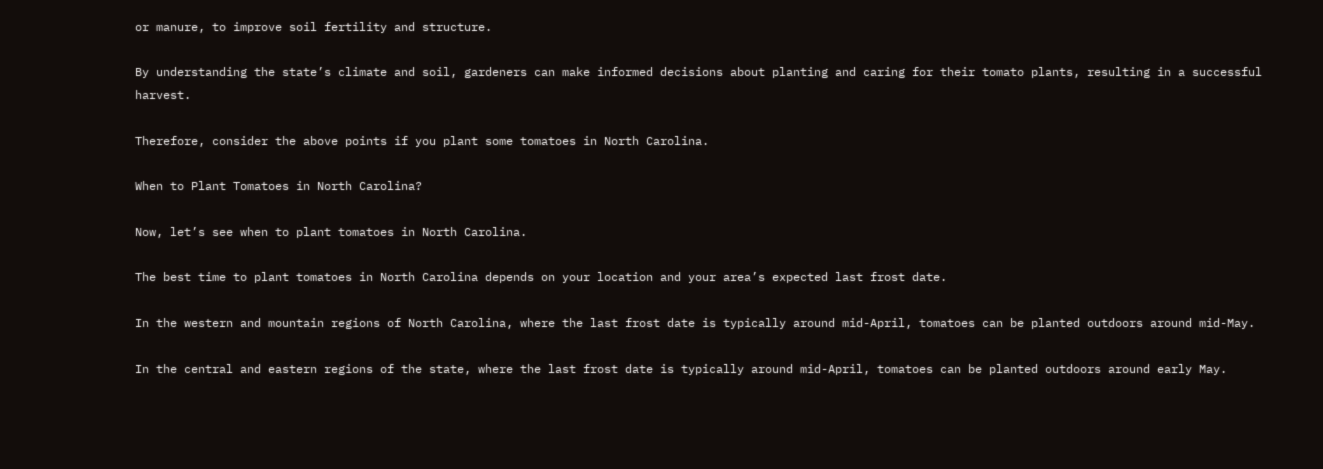or manure, to improve soil fertility and structure.

By understanding the state’s climate and soil, gardeners can make informed decisions about planting and caring for their tomato plants, resulting in a successful harvest.

Therefore, consider the above points if you plant some tomatoes in North Carolina.

When to Plant Tomatoes in North Carolina?

Now, let’s see when to plant tomatoes in North Carolina.

The best time to plant tomatoes in North Carolina depends on your location and your area’s expected last frost date.

In the western and mountain regions of North Carolina, where the last frost date is typically around mid-April, tomatoes can be planted outdoors around mid-May.

In the central and eastern regions of the state, where the last frost date is typically around mid-April, tomatoes can be planted outdoors around early May.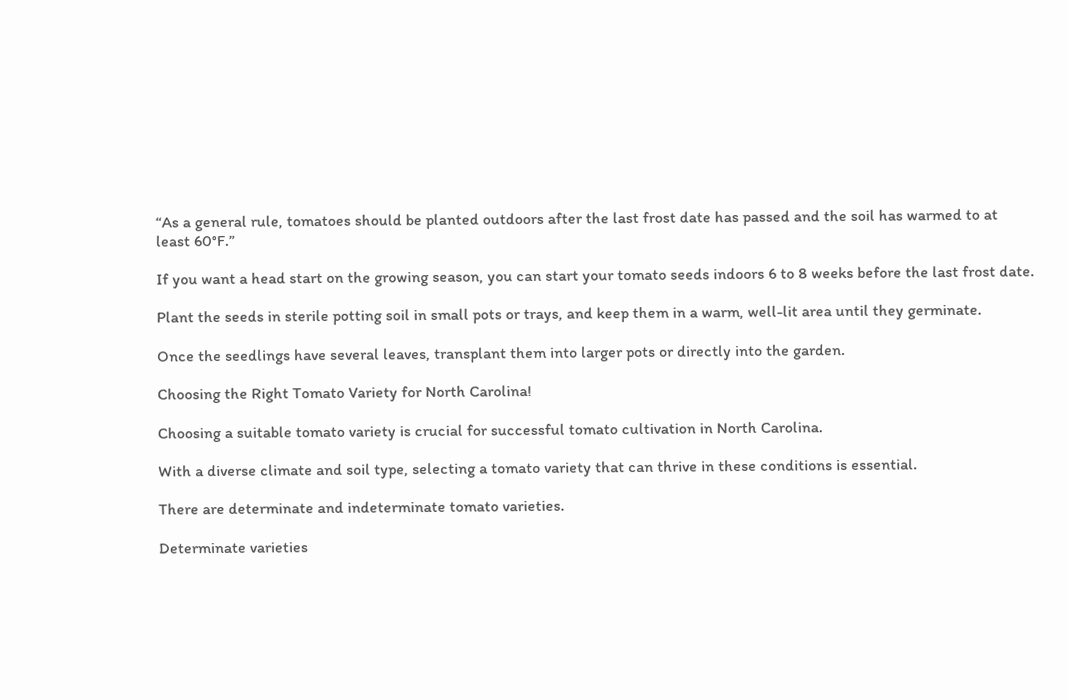“As a general rule, tomatoes should be planted outdoors after the last frost date has passed and the soil has warmed to at least 60°F.”

If you want a head start on the growing season, you can start your tomato seeds indoors 6 to 8 weeks before the last frost date.

Plant the seeds in sterile potting soil in small pots or trays, and keep them in a warm, well-lit area until they germinate.

Once the seedlings have several leaves, transplant them into larger pots or directly into the garden.

Choosing the Right Tomato Variety for North Carolina!

Choosing a suitable tomato variety is crucial for successful tomato cultivation in North Carolina.

With a diverse climate and soil type, selecting a tomato variety that can thrive in these conditions is essential.

There are determinate and indeterminate tomato varieties.

Determinate varieties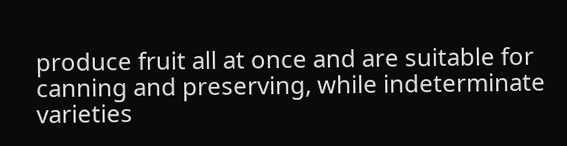produce fruit all at once and are suitable for canning and preserving, while indeterminate varieties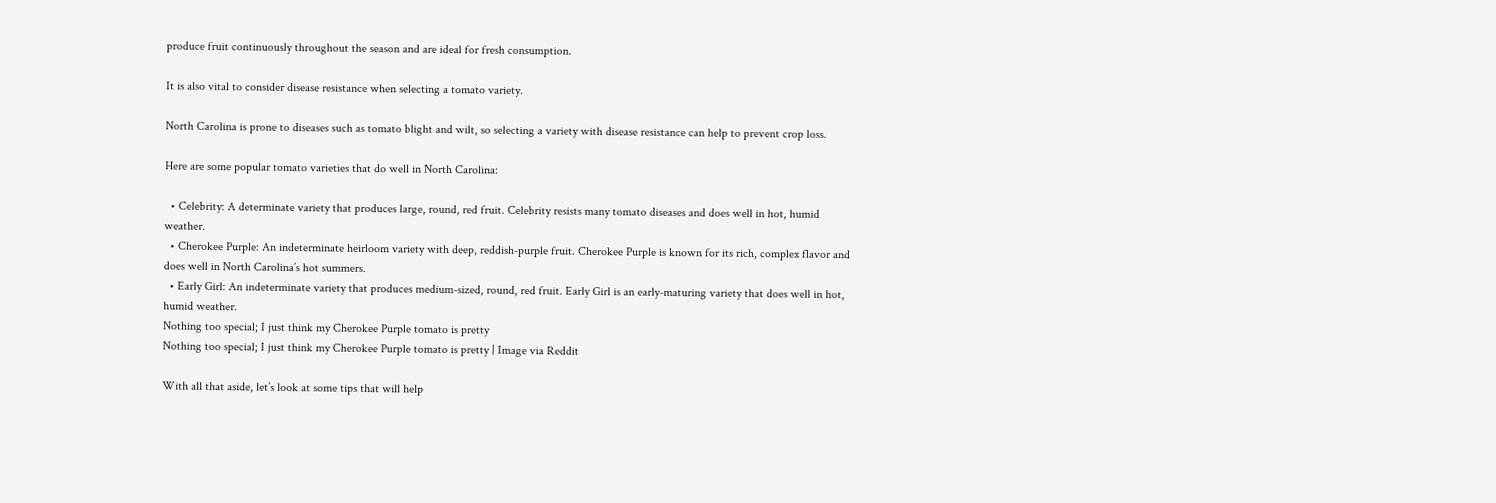produce fruit continuously throughout the season and are ideal for fresh consumption.

It is also vital to consider disease resistance when selecting a tomato variety.

North Carolina is prone to diseases such as tomato blight and wilt, so selecting a variety with disease resistance can help to prevent crop loss.

Here are some popular tomato varieties that do well in North Carolina:

  • Celebrity: A determinate variety that produces large, round, red fruit. Celebrity resists many tomato diseases and does well in hot, humid weather.
  • Cherokee Purple: An indeterminate heirloom variety with deep, reddish-purple fruit. Cherokee Purple is known for its rich, complex flavor and does well in North Carolina’s hot summers.
  • Early Girl: An indeterminate variety that produces medium-sized, round, red fruit. Early Girl is an early-maturing variety that does well in hot, humid weather.
Nothing too special; I just think my Cherokee Purple tomato is pretty
Nothing too special; I just think my Cherokee Purple tomato is pretty | Image via Reddit

With all that aside, let’s look at some tips that will help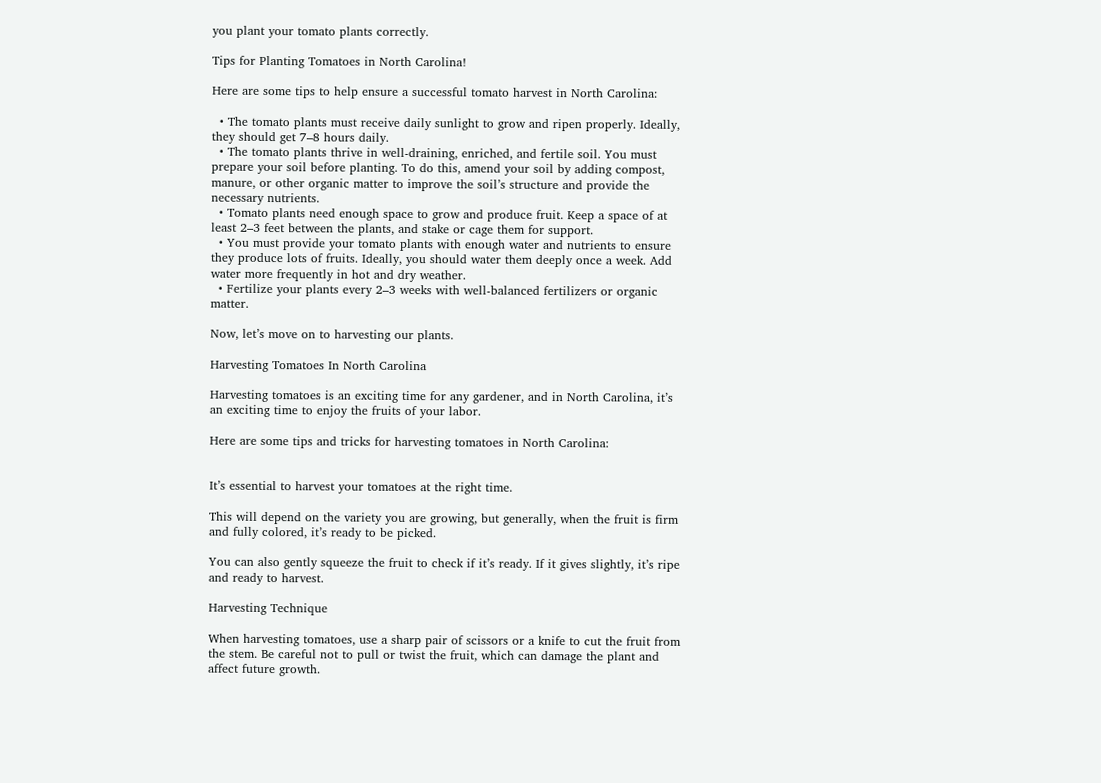you plant your tomato plants correctly.

Tips for Planting Tomatoes in North Carolina!

Here are some tips to help ensure a successful tomato harvest in North Carolina:

  • The tomato plants must receive daily sunlight to grow and ripen properly. Ideally, they should get 7–8 hours daily.
  • The tomato plants thrive in well-draining, enriched, and fertile soil. You must prepare your soil before planting. To do this, amend your soil by adding compost, manure, or other organic matter to improve the soil’s structure and provide the necessary nutrients.
  • Tomato plants need enough space to grow and produce fruit. Keep a space of at least 2–3 feet between the plants, and stake or cage them for support.
  • You must provide your tomato plants with enough water and nutrients to ensure they produce lots of fruits. Ideally, you should water them deeply once a week. Add water more frequently in hot and dry weather.
  • Fertilize your plants every 2–3 weeks with well-balanced fertilizers or organic matter.

Now, let’s move on to harvesting our plants.

Harvesting Tomatoes In North Carolina

Harvesting tomatoes is an exciting time for any gardener, and in North Carolina, it’s an exciting time to enjoy the fruits of your labor.

Here are some tips and tricks for harvesting tomatoes in North Carolina:


It’s essential to harvest your tomatoes at the right time.

This will depend on the variety you are growing, but generally, when the fruit is firm and fully colored, it’s ready to be picked.

You can also gently squeeze the fruit to check if it’s ready. If it gives slightly, it’s ripe and ready to harvest.

Harvesting Technique

When harvesting tomatoes, use a sharp pair of scissors or a knife to cut the fruit from the stem. Be careful not to pull or twist the fruit, which can damage the plant and affect future growth.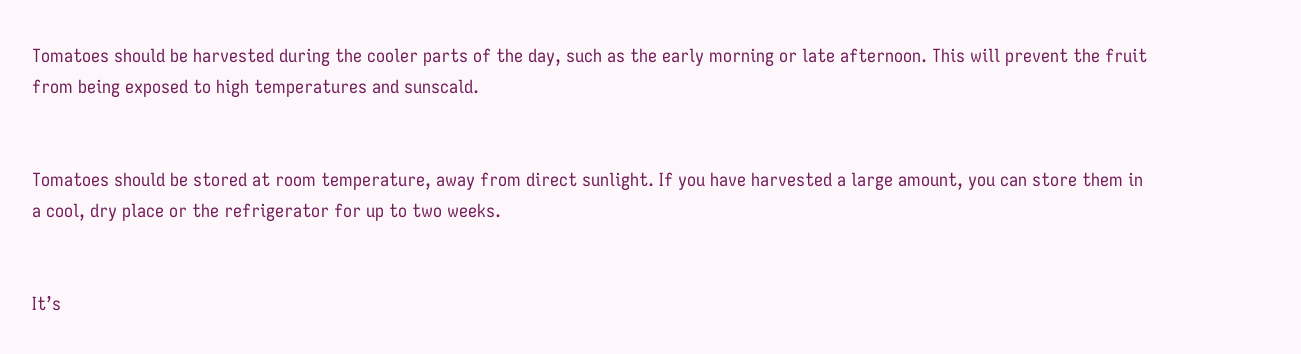Tomatoes should be harvested during the cooler parts of the day, such as the early morning or late afternoon. This will prevent the fruit from being exposed to high temperatures and sunscald.


Tomatoes should be stored at room temperature, away from direct sunlight. If you have harvested a large amount, you can store them in a cool, dry place or the refrigerator for up to two weeks.


It’s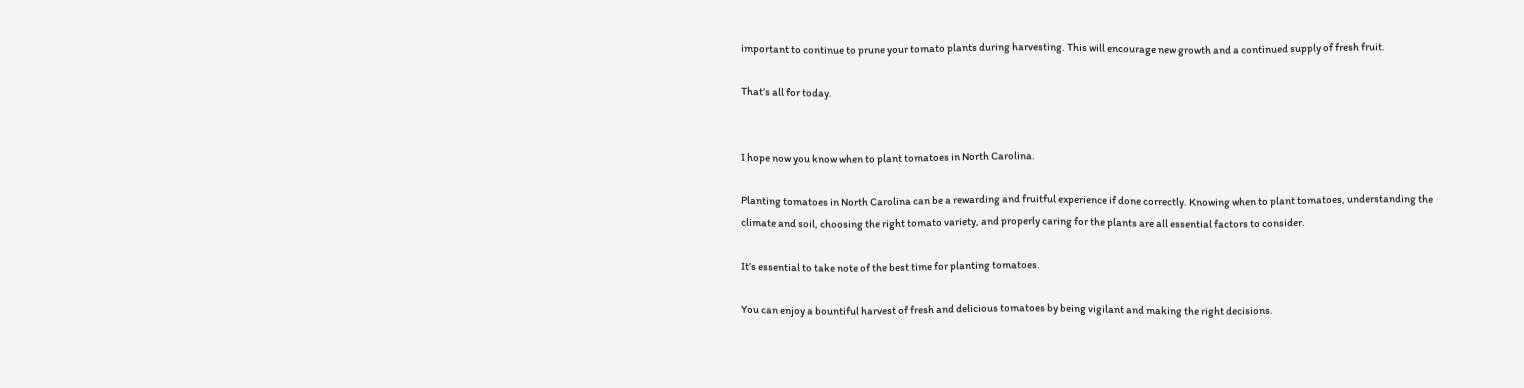important to continue to prune your tomato plants during harvesting. This will encourage new growth and a continued supply of fresh fruit.

That’s all for today.


I hope now you know when to plant tomatoes in North Carolina.

Planting tomatoes in North Carolina can be a rewarding and fruitful experience if done correctly. Knowing when to plant tomatoes, understanding the climate and soil, choosing the right tomato variety, and properly caring for the plants are all essential factors to consider.

It’s essential to take note of the best time for planting tomatoes.

You can enjoy a bountiful harvest of fresh and delicious tomatoes by being vigilant and making the right decisions.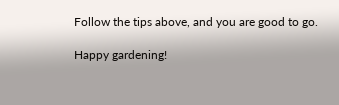Follow the tips above, and you are good to go.

Happy gardening!